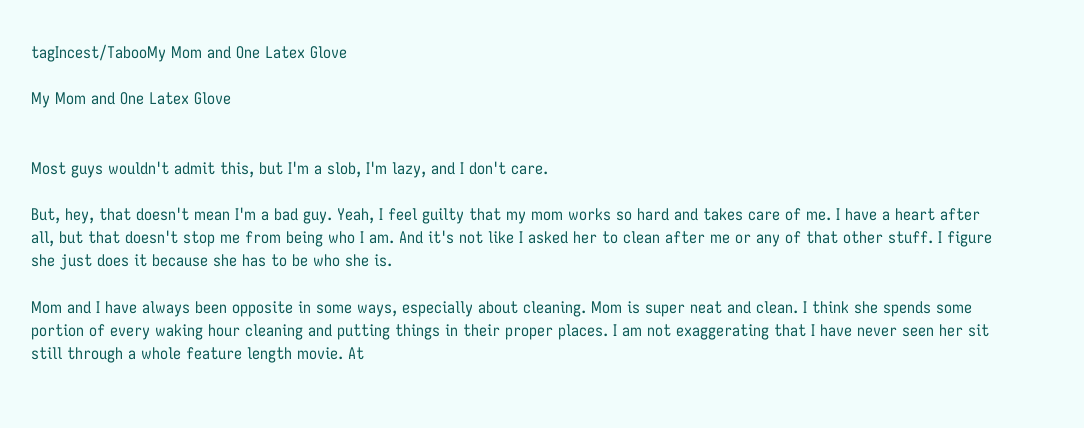tagIncest/TabooMy Mom and One Latex Glove

My Mom and One Latex Glove


Most guys wouldn't admit this, but I'm a slob, I'm lazy, and I don't care.

But, hey, that doesn't mean I'm a bad guy. Yeah, I feel guilty that my mom works so hard and takes care of me. I have a heart after all, but that doesn't stop me from being who I am. And it's not like I asked her to clean after me or any of that other stuff. I figure she just does it because she has to be who she is.

Mom and I have always been opposite in some ways, especially about cleaning. Mom is super neat and clean. I think she spends some portion of every waking hour cleaning and putting things in their proper places. I am not exaggerating that I have never seen her sit still through a whole feature length movie. At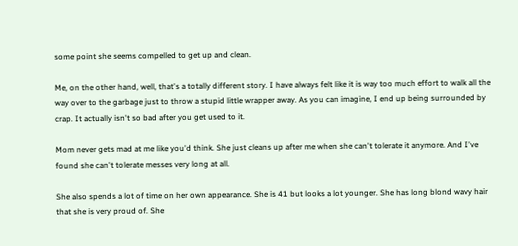some point she seems compelled to get up and clean.

Me, on the other hand, well, that's a totally different story. I have always felt like it is way too much effort to walk all the way over to the garbage just to throw a stupid little wrapper away. As you can imagine, I end up being surrounded by crap. It actually isn't so bad after you get used to it.

Mom never gets mad at me like you'd think. She just cleans up after me when she can't tolerate it anymore. And I've found she can't tolerate messes very long at all.

She also spends a lot of time on her own appearance. She is 41 but looks a lot younger. She has long blond wavy hair that she is very proud of. She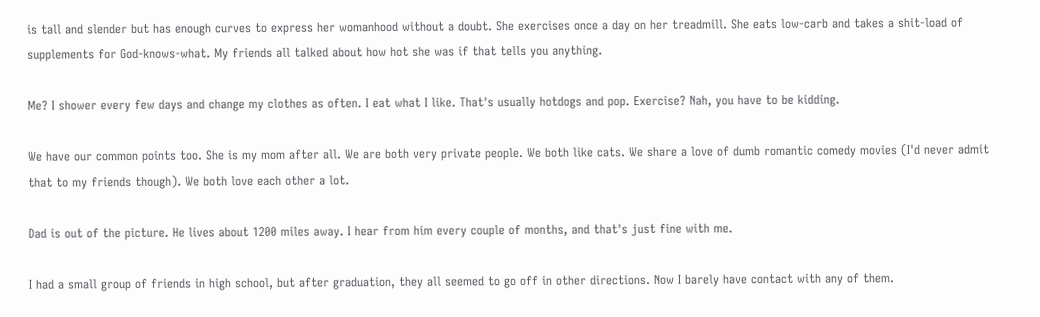is tall and slender but has enough curves to express her womanhood without a doubt. She exercises once a day on her treadmill. She eats low-carb and takes a shit-load of supplements for God-knows-what. My friends all talked about how hot she was if that tells you anything.

Me? I shower every few days and change my clothes as often. I eat what I like. That's usually hotdogs and pop. Exercise? Nah, you have to be kidding.

We have our common points too. She is my mom after all. We are both very private people. We both like cats. We share a love of dumb romantic comedy movies (I'd never admit that to my friends though). We both love each other a lot.

Dad is out of the picture. He lives about 1200 miles away. I hear from him every couple of months, and that's just fine with me.

I had a small group of friends in high school, but after graduation, they all seemed to go off in other directions. Now I barely have contact with any of them.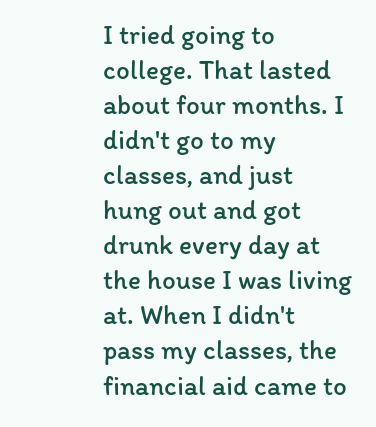I tried going to college. That lasted about four months. I didn't go to my classes, and just hung out and got drunk every day at the house I was living at. When I didn't pass my classes, the financial aid came to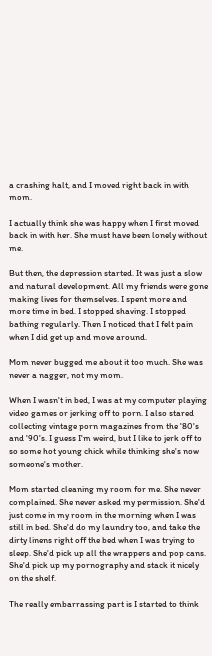a crashing halt, and I moved right back in with mom.

I actually think she was happy when I first moved back in with her. She must have been lonely without me.

But then, the depression started. It was just a slow and natural development. All my friends were gone making lives for themselves. I spent more and more time in bed. I stopped shaving. I stopped bathing regularly. Then I noticed that I felt pain when I did get up and move around.

Mom never bugged me about it too much. She was never a nagger, not my mom.

When I wasn't in bed, I was at my computer playing video games or jerking off to porn. I also stared collecting vintage porn magazines from the '80's and '90's. I guess I'm weird, but I like to jerk off to so some hot young chick while thinking she's now someone's mother.

Mom started cleaning my room for me. She never complained. She never asked my permission. She'd just come in my room in the morning when I was still in bed. She'd do my laundry too, and take the dirty linens right off the bed when I was trying to sleep. She'd pick up all the wrappers and pop cans. She'd pick up my pornography and stack it nicely on the shelf.

The really embarrassing part is I started to think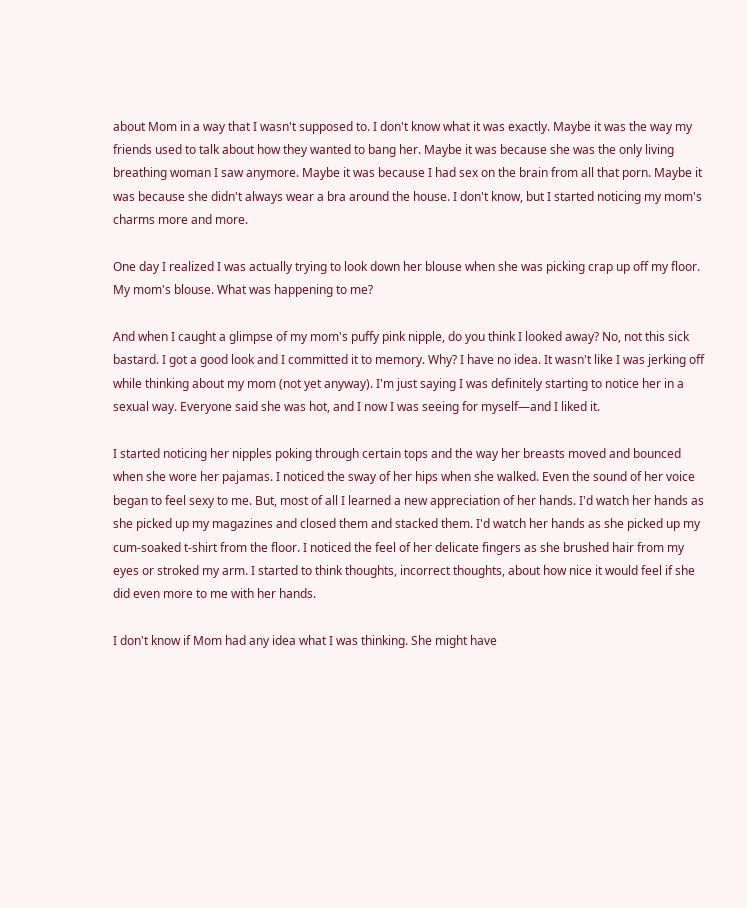about Mom in a way that I wasn't supposed to. I don't know what it was exactly. Maybe it was the way my friends used to talk about how they wanted to bang her. Maybe it was because she was the only living breathing woman I saw anymore. Maybe it was because I had sex on the brain from all that porn. Maybe it was because she didn't always wear a bra around the house. I don't know, but I started noticing my mom's charms more and more.

One day I realized I was actually trying to look down her blouse when she was picking crap up off my floor. My mom's blouse. What was happening to me?

And when I caught a glimpse of my mom's puffy pink nipple, do you think I looked away? No, not this sick bastard. I got a good look and I committed it to memory. Why? I have no idea. It wasn't like I was jerking off while thinking about my mom (not yet anyway). I'm just saying I was definitely starting to notice her in a sexual way. Everyone said she was hot, and I now I was seeing for myself—and I liked it.

I started noticing her nipples poking through certain tops and the way her breasts moved and bounced when she wore her pajamas. I noticed the sway of her hips when she walked. Even the sound of her voice began to feel sexy to me. But, most of all I learned a new appreciation of her hands. I'd watch her hands as she picked up my magazines and closed them and stacked them. I'd watch her hands as she picked up my cum-soaked t-shirt from the floor. I noticed the feel of her delicate fingers as she brushed hair from my eyes or stroked my arm. I started to think thoughts, incorrect thoughts, about how nice it would feel if she did even more to me with her hands.

I don't know if Mom had any idea what I was thinking. She might have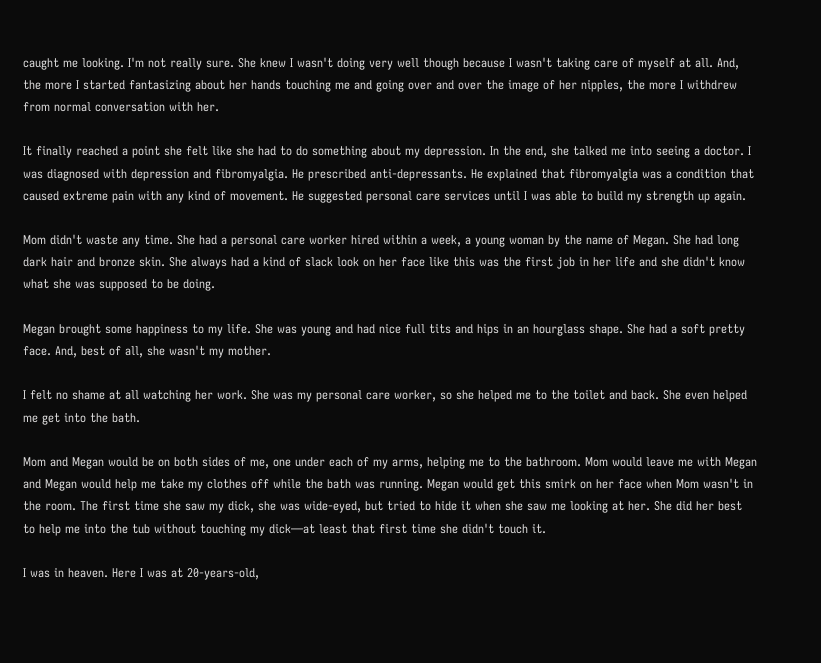caught me looking. I'm not really sure. She knew I wasn't doing very well though because I wasn't taking care of myself at all. And, the more I started fantasizing about her hands touching me and going over and over the image of her nipples, the more I withdrew from normal conversation with her.

It finally reached a point she felt like she had to do something about my depression. In the end, she talked me into seeing a doctor. I was diagnosed with depression and fibromyalgia. He prescribed anti-depressants. He explained that fibromyalgia was a condition that caused extreme pain with any kind of movement. He suggested personal care services until I was able to build my strength up again.

Mom didn't waste any time. She had a personal care worker hired within a week, a young woman by the name of Megan. She had long dark hair and bronze skin. She always had a kind of slack look on her face like this was the first job in her life and she didn't know what she was supposed to be doing.

Megan brought some happiness to my life. She was young and had nice full tits and hips in an hourglass shape. She had a soft pretty face. And, best of all, she wasn't my mother.

I felt no shame at all watching her work. She was my personal care worker, so she helped me to the toilet and back. She even helped me get into the bath.

Mom and Megan would be on both sides of me, one under each of my arms, helping me to the bathroom. Mom would leave me with Megan and Megan would help me take my clothes off while the bath was running. Megan would get this smirk on her face when Mom wasn't in the room. The first time she saw my dick, she was wide-eyed, but tried to hide it when she saw me looking at her. She did her best to help me into the tub without touching my dick—at least that first time she didn't touch it.

I was in heaven. Here I was at 20-years-old,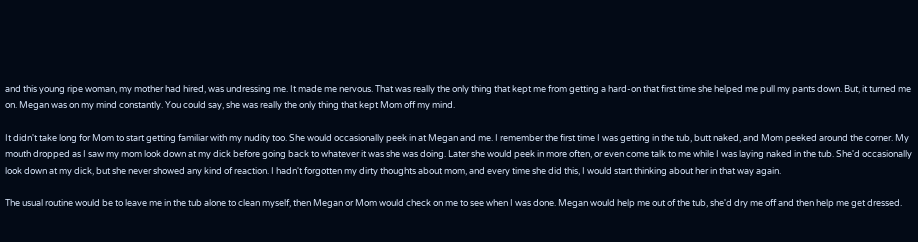and this young ripe woman, my mother had hired, was undressing me. It made me nervous. That was really the only thing that kept me from getting a hard-on that first time she helped me pull my pants down. But, it turned me on. Megan was on my mind constantly. You could say, she was really the only thing that kept Mom off my mind.

It didn't take long for Mom to start getting familiar with my nudity too. She would occasionally peek in at Megan and me. I remember the first time I was getting in the tub, butt naked, and Mom peeked around the corner. My mouth dropped as I saw my mom look down at my dick before going back to whatever it was she was doing. Later she would peek in more often, or even come talk to me while I was laying naked in the tub. She'd occasionally look down at my dick, but she never showed any kind of reaction. I hadn't forgotten my dirty thoughts about mom, and every time she did this, I would start thinking about her in that way again.

The usual routine would be to leave me in the tub alone to clean myself, then Megan or Mom would check on me to see when I was done. Megan would help me out of the tub, she'd dry me off and then help me get dressed.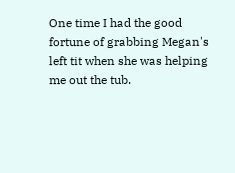One time I had the good fortune of grabbing Megan's left tit when she was helping me out the tub.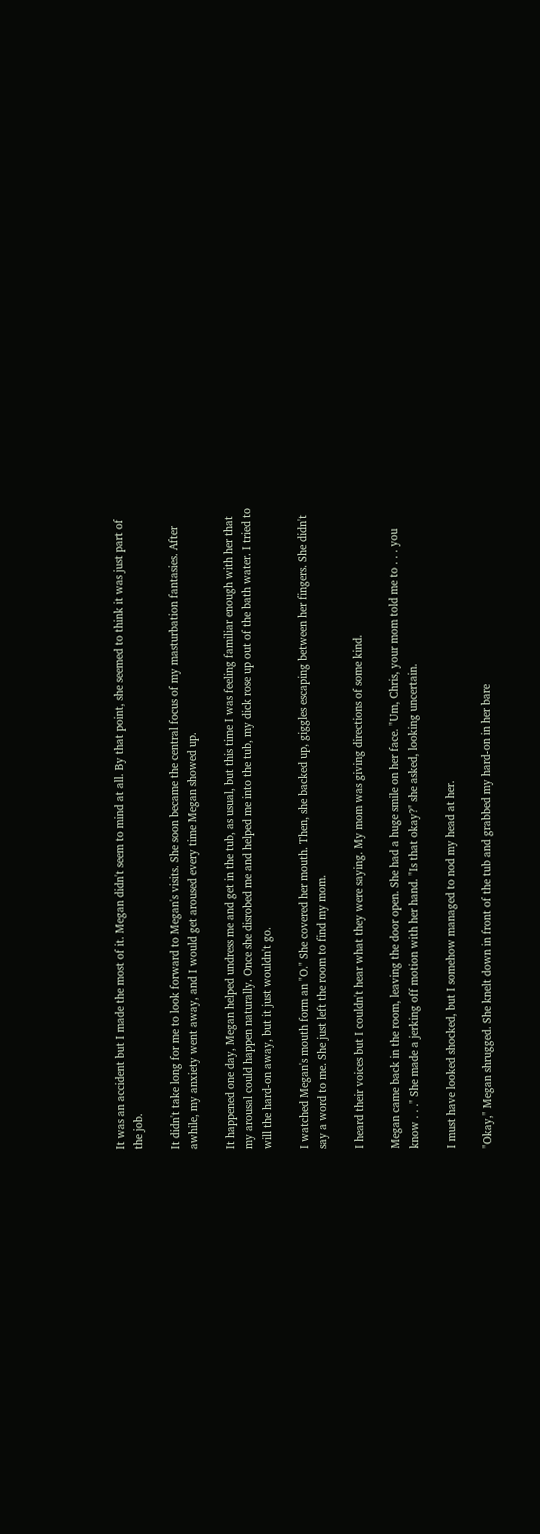It was an accident but I made the most of it. Megan didn't seem to mind at all. By that point, she seemed to think it was just part of the job.

It didn't take long for me to look forward to Megan's visits. She soon became the central focus of my masturbation fantasies. After awhile, my anxiety went away, and I would get aroused every time Megan showed up.

It happened one day, Megan helped undress me and get in the tub, as usual, but this time I was feeling familiar enough with her that my arousal could happen naturally. Once she disrobed me and helped me into the tub, my dick rose up out of the bath water. I tried to will the hard-on away, but it just wouldn't go.

I watched Megan's mouth form an "O." She covered her mouth. Then, she backed up, giggles escaping between her fingers. She didn't say a word to me. She just left the room to find my mom.

I heard their voices but I couldn't hear what they were saying. My mom was giving directions of some kind.

Megan came back in the room, leaving the door open. She had a huge smile on her face. "Um, Chris, your mom told me to . . . you know . . ." She made a jerking off motion with her hand. "Is that okay?" she asked, looking uncertain.

I must have looked shocked, but I somehow managed to nod my head at her.

"Okay," Megan shrugged. She knelt down in front of the tub and grabbed my hard-on in her bare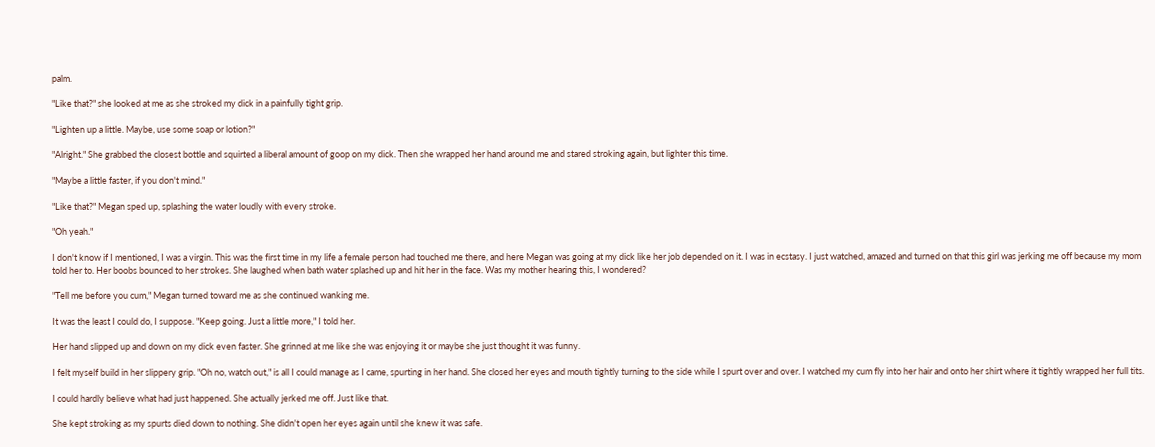palm.

"Like that?" she looked at me as she stroked my dick in a painfully tight grip.

"Lighten up a little. Maybe, use some soap or lotion?"

"Alright." She grabbed the closest bottle and squirted a liberal amount of goop on my dick. Then she wrapped her hand around me and stared stroking again, but lighter this time.

"Maybe a little faster, if you don't mind."

"Like that?" Megan sped up, splashing the water loudly with every stroke.

"Oh yeah."

I don't know if I mentioned, I was a virgin. This was the first time in my life a female person had touched me there, and here Megan was going at my dick like her job depended on it. I was in ecstasy. I just watched, amazed and turned on that this girl was jerking me off because my mom told her to. Her boobs bounced to her strokes. She laughed when bath water splashed up and hit her in the face. Was my mother hearing this, I wondered?

"Tell me before you cum," Megan turned toward me as she continued wanking me.

It was the least I could do, I suppose. "Keep going. Just a little more," I told her.

Her hand slipped up and down on my dick even faster. She grinned at me like she was enjoying it or maybe she just thought it was funny.

I felt myself build in her slippery grip. "Oh no, watch out," is all I could manage as I came, spurting in her hand. She closed her eyes and mouth tightly turning to the side while I spurt over and over. I watched my cum fly into her hair and onto her shirt where it tightly wrapped her full tits.

I could hardly believe what had just happened. She actually jerked me off. Just like that.

She kept stroking as my spurts died down to nothing. She didn't open her eyes again until she knew it was safe.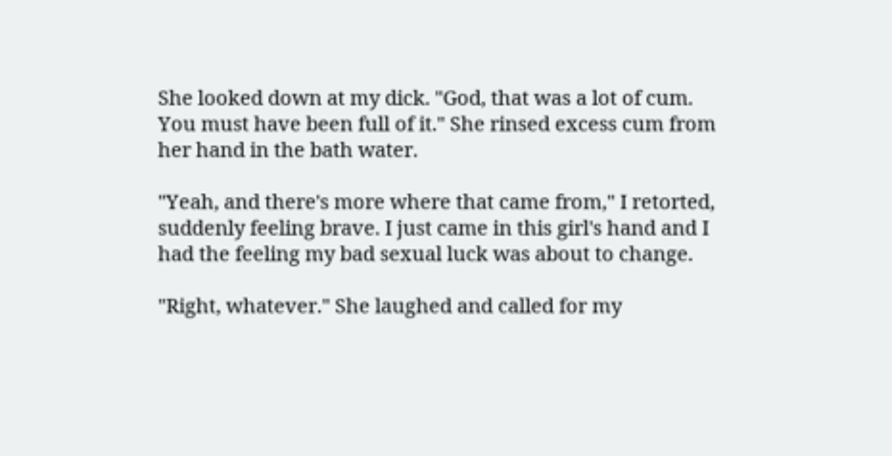She looked down at my dick. "God, that was a lot of cum. You must have been full of it." She rinsed excess cum from her hand in the bath water.

"Yeah, and there's more where that came from," I retorted, suddenly feeling brave. I just came in this girl's hand and I had the feeling my bad sexual luck was about to change.

"Right, whatever." She laughed and called for my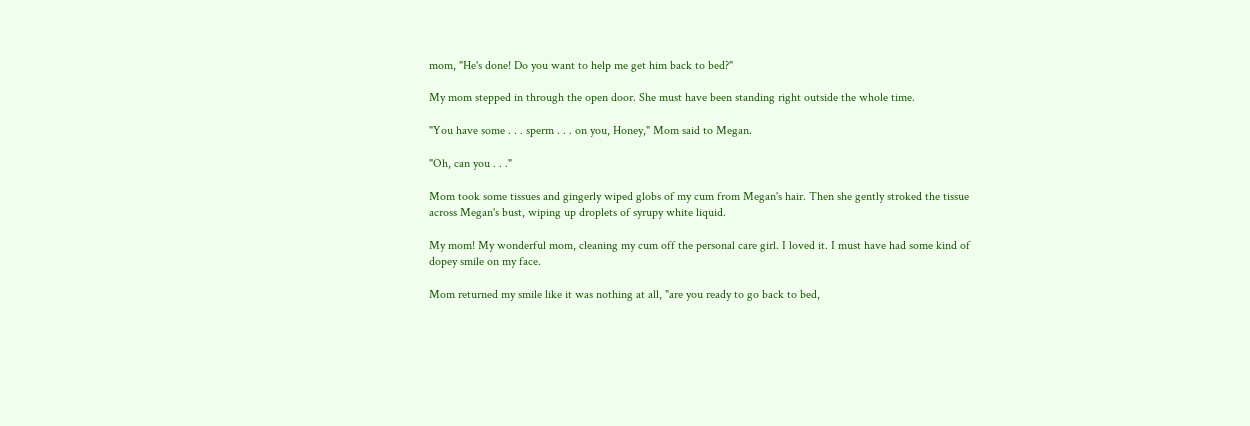mom, "He's done! Do you want to help me get him back to bed?"

My mom stepped in through the open door. She must have been standing right outside the whole time.

"You have some . . . sperm . . . on you, Honey," Mom said to Megan.

"Oh, can you . . ."

Mom took some tissues and gingerly wiped globs of my cum from Megan's hair. Then she gently stroked the tissue across Megan's bust, wiping up droplets of syrupy white liquid.

My mom! My wonderful mom, cleaning my cum off the personal care girl. I loved it. I must have had some kind of dopey smile on my face.

Mom returned my smile like it was nothing at all, "are you ready to go back to bed,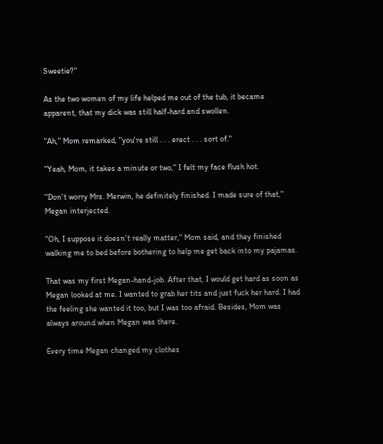Sweetie?"

As the two women of my life helped me out of the tub, it became apparent, that my dick was still half-hard and swollen.

"Ah," Mom remarked, "you're still . . . erect . . . sort of."

"Yeah, Mom, it takes a minute or two," I felt my face flush hot.

"Don't worry Mrs. Merwin, he definitely finished. I made sure of that," Megan interjected.

"Oh, I suppose it doesn't really matter," Mom said, and they finished walking me to bed before bothering to help me get back into my pajamas.

That was my first Megan-hand-job. After that, I would get hard as soon as Megan looked at me. I wanted to grab her tits and just fuck her hard. I had the feeling she wanted it too, but I was too afraid. Besides, Mom was always around when Megan was there.

Every time Megan changed my clothes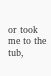or took me to the tub,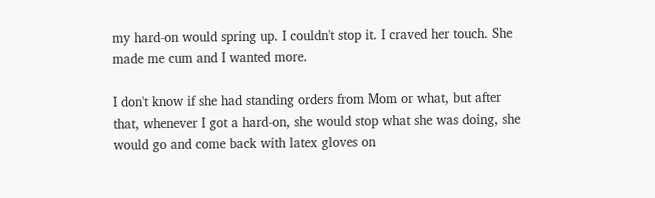my hard-on would spring up. I couldn't stop it. I craved her touch. She made me cum and I wanted more.

I don't know if she had standing orders from Mom or what, but after that, whenever I got a hard-on, she would stop what she was doing, she would go and come back with latex gloves on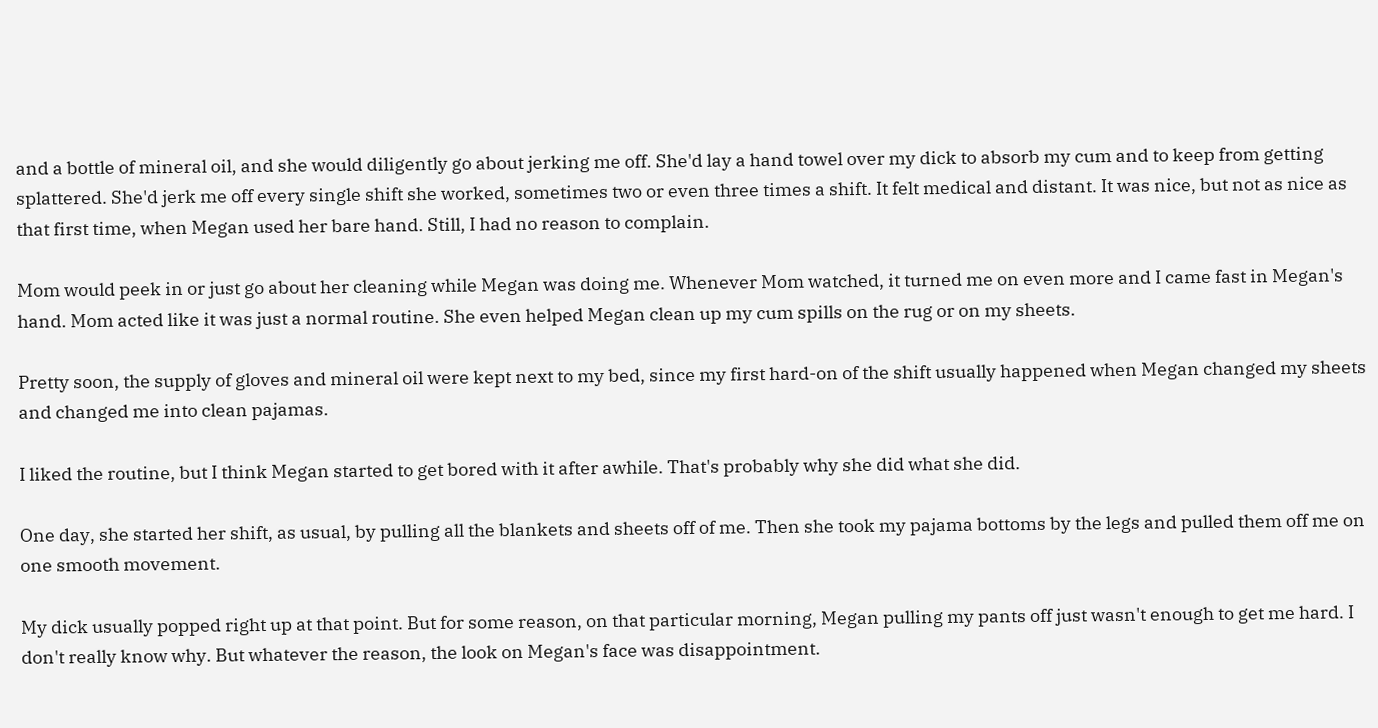and a bottle of mineral oil, and she would diligently go about jerking me off. She'd lay a hand towel over my dick to absorb my cum and to keep from getting splattered. She'd jerk me off every single shift she worked, sometimes two or even three times a shift. It felt medical and distant. It was nice, but not as nice as that first time, when Megan used her bare hand. Still, I had no reason to complain.

Mom would peek in or just go about her cleaning while Megan was doing me. Whenever Mom watched, it turned me on even more and I came fast in Megan's hand. Mom acted like it was just a normal routine. She even helped Megan clean up my cum spills on the rug or on my sheets.

Pretty soon, the supply of gloves and mineral oil were kept next to my bed, since my first hard-on of the shift usually happened when Megan changed my sheets and changed me into clean pajamas.

I liked the routine, but I think Megan started to get bored with it after awhile. That's probably why she did what she did.

One day, she started her shift, as usual, by pulling all the blankets and sheets off of me. Then she took my pajama bottoms by the legs and pulled them off me on one smooth movement.

My dick usually popped right up at that point. But for some reason, on that particular morning, Megan pulling my pants off just wasn't enough to get me hard. I don't really know why. But whatever the reason, the look on Megan's face was disappointment.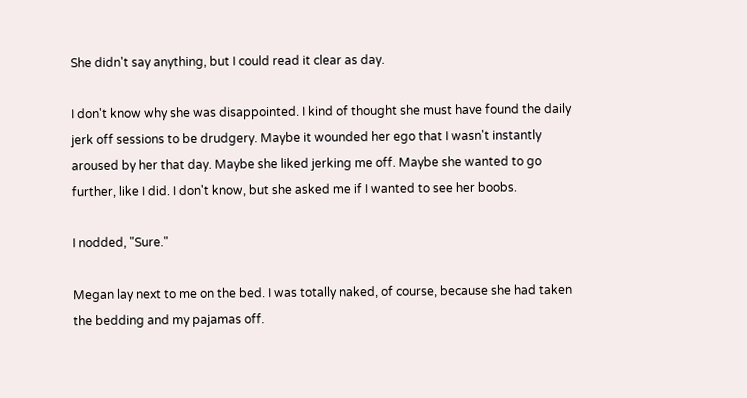She didn't say anything, but I could read it clear as day.

I don't know why she was disappointed. I kind of thought she must have found the daily jerk off sessions to be drudgery. Maybe it wounded her ego that I wasn't instantly aroused by her that day. Maybe she liked jerking me off. Maybe she wanted to go further, like I did. I don't know, but she asked me if I wanted to see her boobs.

I nodded, "Sure."

Megan lay next to me on the bed. I was totally naked, of course, because she had taken the bedding and my pajamas off.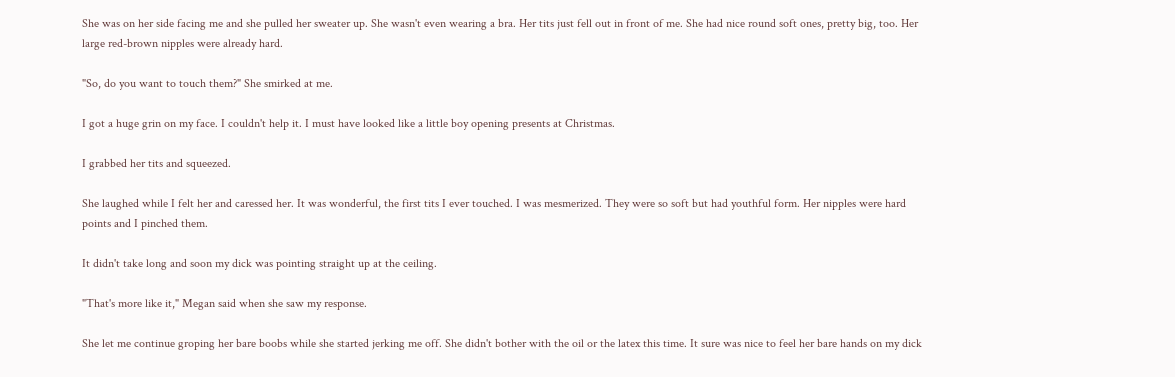She was on her side facing me and she pulled her sweater up. She wasn't even wearing a bra. Her tits just fell out in front of me. She had nice round soft ones, pretty big, too. Her large red-brown nipples were already hard.

"So, do you want to touch them?" She smirked at me.

I got a huge grin on my face. I couldn't help it. I must have looked like a little boy opening presents at Christmas.

I grabbed her tits and squeezed.

She laughed while I felt her and caressed her. It was wonderful, the first tits I ever touched. I was mesmerized. They were so soft but had youthful form. Her nipples were hard points and I pinched them.

It didn't take long and soon my dick was pointing straight up at the ceiling.

"That's more like it," Megan said when she saw my response.

She let me continue groping her bare boobs while she started jerking me off. She didn't bother with the oil or the latex this time. It sure was nice to feel her bare hands on my dick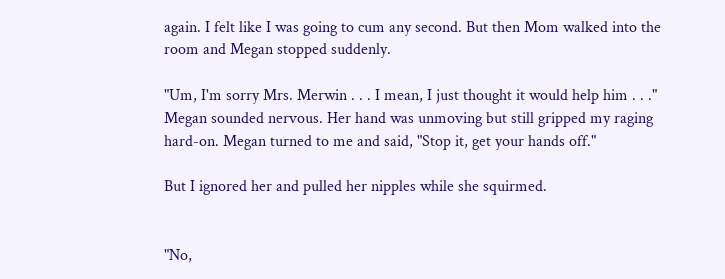again. I felt like I was going to cum any second. But then Mom walked into the room and Megan stopped suddenly.

"Um, I'm sorry Mrs. Merwin . . . I mean, I just thought it would help him . . ." Megan sounded nervous. Her hand was unmoving but still gripped my raging hard-on. Megan turned to me and said, "Stop it, get your hands off."

But I ignored her and pulled her nipples while she squirmed.


"No,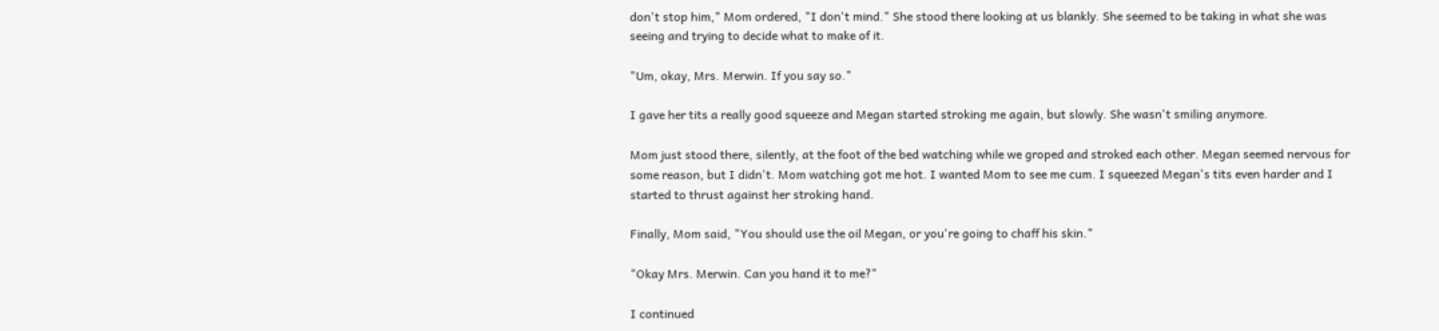don't stop him," Mom ordered, "I don't mind." She stood there looking at us blankly. She seemed to be taking in what she was seeing and trying to decide what to make of it.

"Um, okay, Mrs. Merwin. If you say so."

I gave her tits a really good squeeze and Megan started stroking me again, but slowly. She wasn't smiling anymore.

Mom just stood there, silently, at the foot of the bed watching while we groped and stroked each other. Megan seemed nervous for some reason, but I didn't. Mom watching got me hot. I wanted Mom to see me cum. I squeezed Megan's tits even harder and I started to thrust against her stroking hand.

Finally, Mom said, "You should use the oil Megan, or you're going to chaff his skin."

"Okay Mrs. Merwin. Can you hand it to me?"

I continued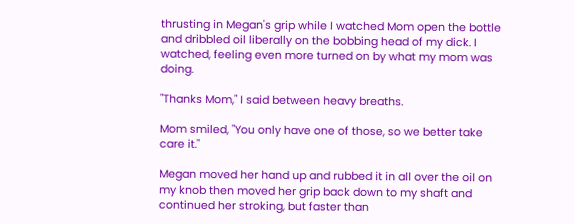thrusting in Megan's grip while I watched Mom open the bottle and dribbled oil liberally on the bobbing head of my dick. I watched, feeling even more turned on by what my mom was doing.

"Thanks Mom," I said between heavy breaths.

Mom smiled, "You only have one of those, so we better take care it."

Megan moved her hand up and rubbed it in all over the oil on my knob then moved her grip back down to my shaft and continued her stroking, but faster than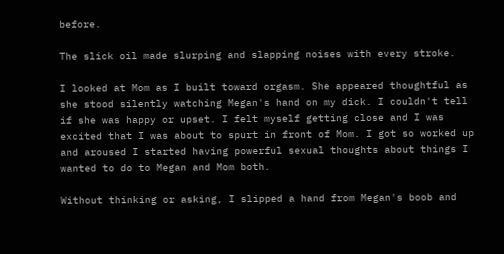before.

The slick oil made slurping and slapping noises with every stroke.

I looked at Mom as I built toward orgasm. She appeared thoughtful as she stood silently watching Megan's hand on my dick. I couldn't tell if she was happy or upset. I felt myself getting close and I was excited that I was about to spurt in front of Mom. I got so worked up and aroused I started having powerful sexual thoughts about things I wanted to do to Megan and Mom both.

Without thinking or asking, I slipped a hand from Megan's boob and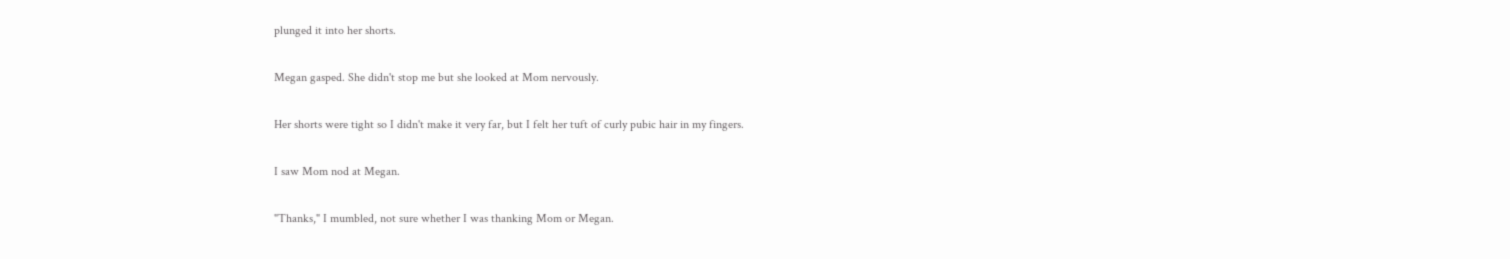plunged it into her shorts.

Megan gasped. She didn't stop me but she looked at Mom nervously.

Her shorts were tight so I didn't make it very far, but I felt her tuft of curly pubic hair in my fingers.

I saw Mom nod at Megan.

"Thanks," I mumbled, not sure whether I was thanking Mom or Megan.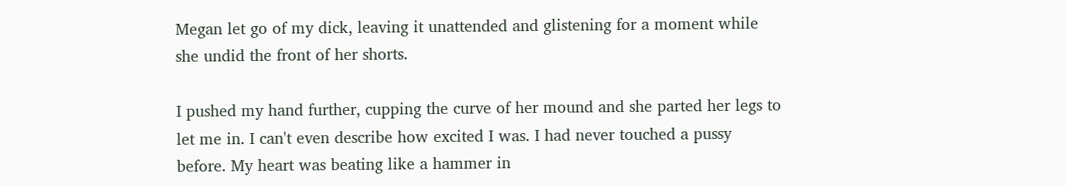Megan let go of my dick, leaving it unattended and glistening for a moment while she undid the front of her shorts.

I pushed my hand further, cupping the curve of her mound and she parted her legs to let me in. I can't even describe how excited I was. I had never touched a pussy before. My heart was beating like a hammer in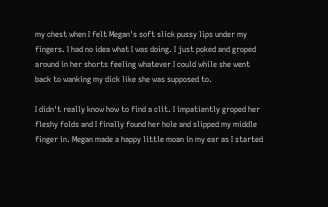my chest when I felt Megan's soft slick pussy lips under my fingers. I had no idea what I was doing. I just poked and groped around in her shorts feeling whatever I could while she went back to wanking my dick like she was supposed to.

I didn't really know how to find a clit. I impatiently groped her fleshy folds and I finally found her hole and slipped my middle finger in. Megan made a happy little moan in my ear as I started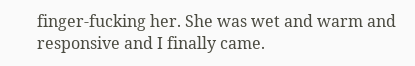finger-fucking her. She was wet and warm and responsive and I finally came.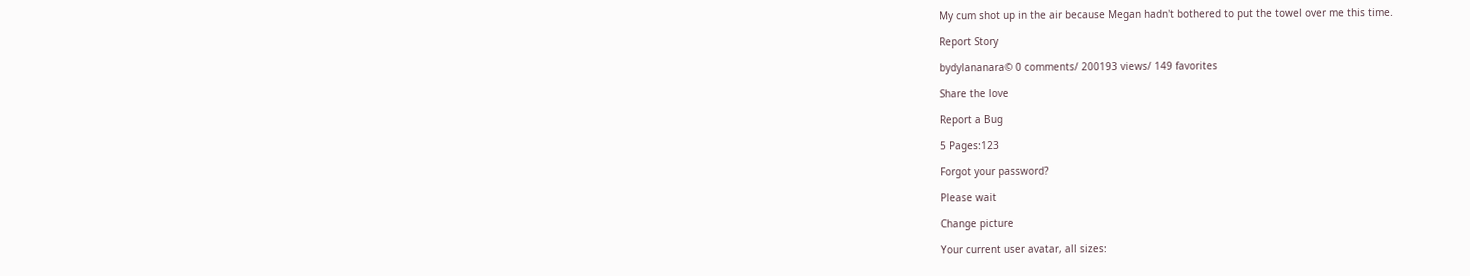My cum shot up in the air because Megan hadn't bothered to put the towel over me this time.

Report Story

bydylananara© 0 comments/ 200193 views/ 149 favorites

Share the love

Report a Bug

5 Pages:123

Forgot your password?

Please wait

Change picture

Your current user avatar, all sizes: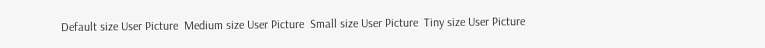Default size User Picture  Medium size User Picture  Small size User Picture  Tiny size User Picture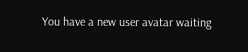You have a new user avatar waiting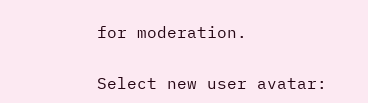for moderation.

Select new user avatar: